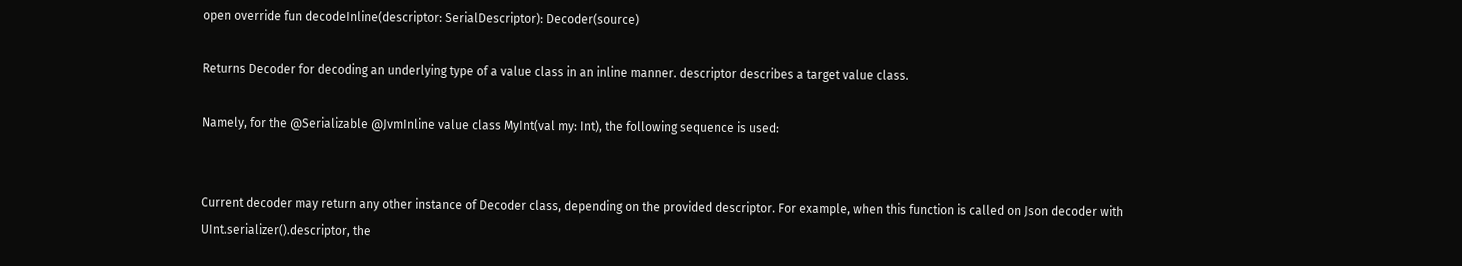open override fun decodeInline(descriptor: SerialDescriptor): Decoder(source)

Returns Decoder for decoding an underlying type of a value class in an inline manner. descriptor describes a target value class.

Namely, for the @Serializable @JvmInline value class MyInt(val my: Int), the following sequence is used:


Current decoder may return any other instance of Decoder class, depending on the provided descriptor. For example, when this function is called on Json decoder with UInt.serializer().descriptor, the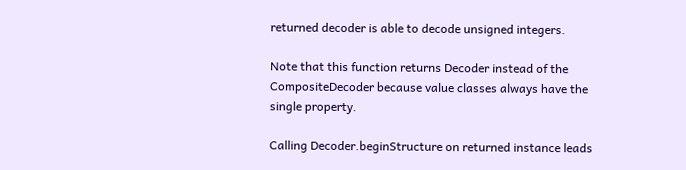returned decoder is able to decode unsigned integers.

Note that this function returns Decoder instead of the CompositeDecoder because value classes always have the single property.

Calling Decoder.beginStructure on returned instance leads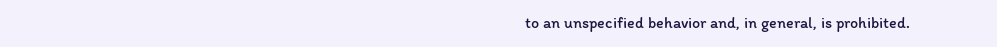to an unspecified behavior and, in general, is prohibited.